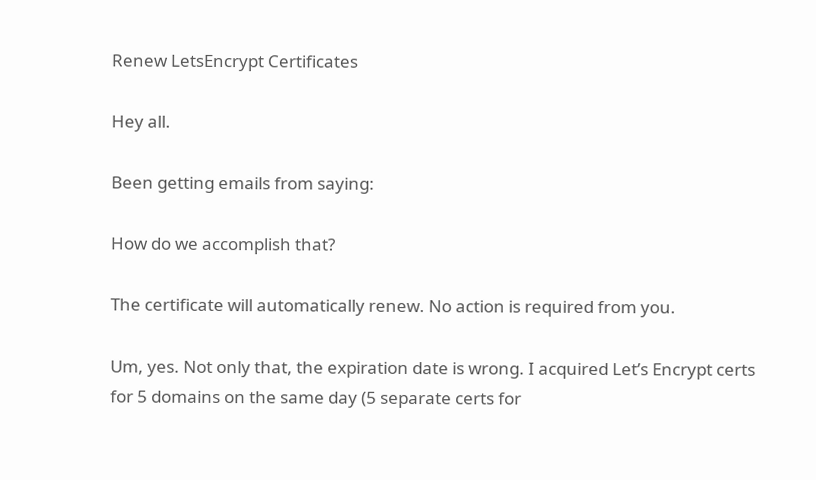Renew LetsEncrypt Certificates

Hey all.

Been getting emails from saying:

How do we accomplish that?

The certificate will automatically renew. No action is required from you.

Um, yes. Not only that, the expiration date is wrong. I acquired Let’s Encrypt certs for 5 domains on the same day (5 separate certs for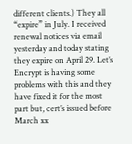different clients.) They all “expire” in July. I received renewal notices via email yesterday and today stating they expire on April 29. Let’s Encrypt is having some problems with this and they have fixed it for the most part but, cert’s issued before March xx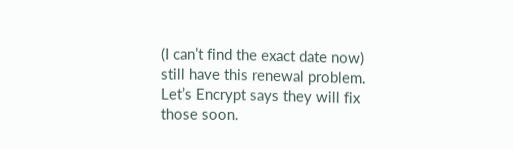(I can’t find the exact date now) still have this renewal problem. Let’s Encrypt says they will fix those soon.